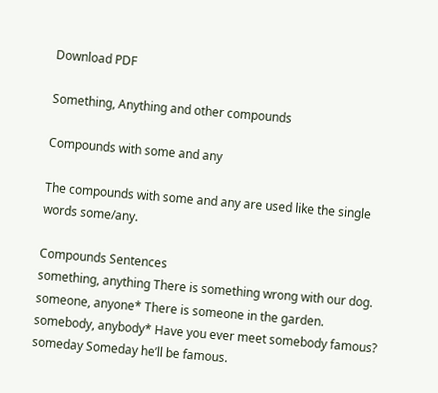Download PDF

Something, Anything and other compounds

Compounds with some and any

The compounds with some and any are used like the single words some/any.

Compounds Sentences
something, anything There is something wrong with our dog.
someone, anyone* There is someone in the garden.
somebody, anybody* Have you ever meet somebody famous?
someday Someday he’ll be famous.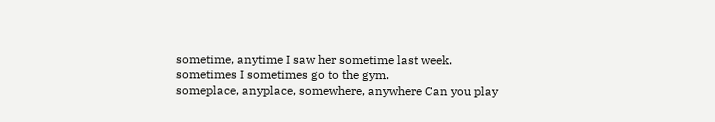sometime, anytime I saw her sometime last week.
sometimes I sometimes go to the gym.
someplace, anyplace, somewhere, anywhere Can you play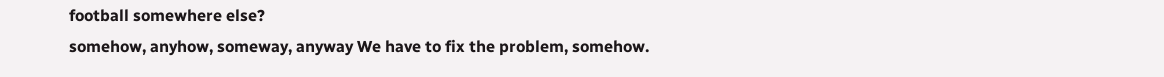football somewhere else?
somehow, anyhow, someway, anyway We have to fix the problem, somehow.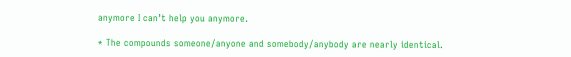anymore I can’t help you anymore.

* The compounds someone/anyone and somebody/anybody are nearly identical.